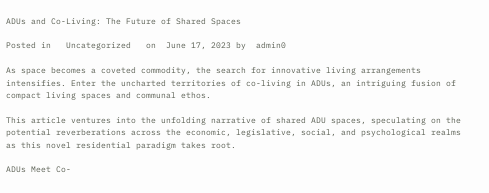ADUs and Co-Living: The Future of Shared Spaces

Posted in   Uncategorized   on  June 17, 2023 by  admin0

As space becomes a coveted commodity, the search for innovative living arrangements intensifies. Enter the uncharted territories of co-living in ADUs, an intriguing fusion of compact living spaces and communal ethos.

This article ventures into the unfolding narrative of shared ADU spaces, speculating on the potential reverberations across the economic, legislative, social, and psychological realms as this novel residential paradigm takes root.

ADUs Meet Co-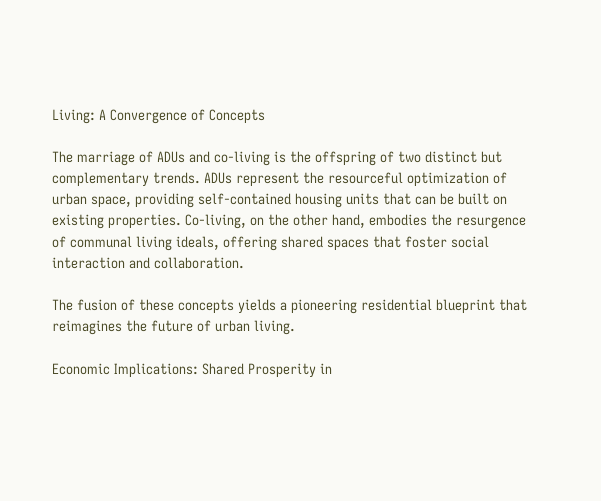Living: A Convergence of Concepts

The marriage of ADUs and co-living is the offspring of two distinct but complementary trends. ADUs represent the resourceful optimization of urban space, providing self-contained housing units that can be built on existing properties. Co-living, on the other hand, embodies the resurgence of communal living ideals, offering shared spaces that foster social interaction and collaboration.

The fusion of these concepts yields a pioneering residential blueprint that reimagines the future of urban living.

Economic Implications: Shared Prosperity in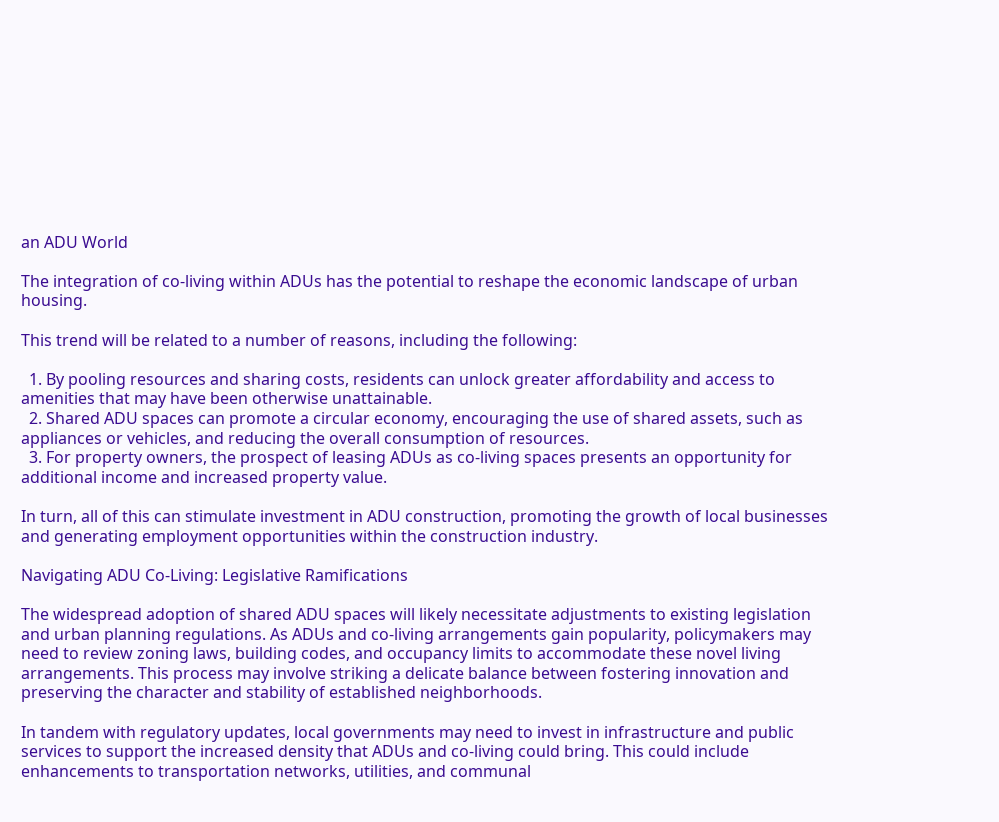an ADU World

The integration of co-living within ADUs has the potential to reshape the economic landscape of urban housing.

This trend will be related to a number of reasons, including the following:

  1. By pooling resources and sharing costs, residents can unlock greater affordability and access to amenities that may have been otherwise unattainable.
  2. Shared ADU spaces can promote a circular economy, encouraging the use of shared assets, such as appliances or vehicles, and reducing the overall consumption of resources.
  3. For property owners, the prospect of leasing ADUs as co-living spaces presents an opportunity for additional income and increased property value.

In turn, all of this can stimulate investment in ADU construction, promoting the growth of local businesses and generating employment opportunities within the construction industry.

Navigating ADU Co-Living: Legislative Ramifications

The widespread adoption of shared ADU spaces will likely necessitate adjustments to existing legislation and urban planning regulations. As ADUs and co-living arrangements gain popularity, policymakers may need to review zoning laws, building codes, and occupancy limits to accommodate these novel living arrangements. This process may involve striking a delicate balance between fostering innovation and preserving the character and stability of established neighborhoods.

In tandem with regulatory updates, local governments may need to invest in infrastructure and public services to support the increased density that ADUs and co-living could bring. This could include enhancements to transportation networks, utilities, and communal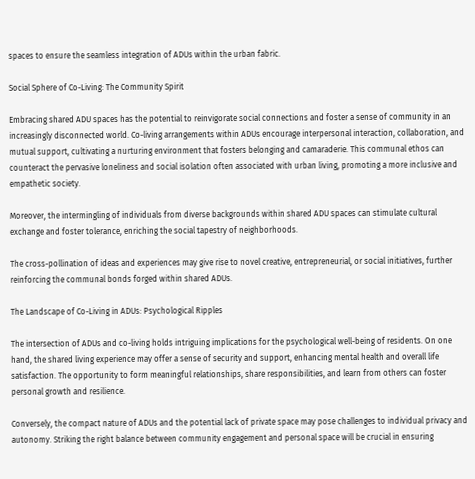spaces to ensure the seamless integration of ADUs within the urban fabric.

Social Sphere of Co-Living: The Community Spirit

Embracing shared ADU spaces has the potential to reinvigorate social connections and foster a sense of community in an increasingly disconnected world. Co-living arrangements within ADUs encourage interpersonal interaction, collaboration, and mutual support, cultivating a nurturing environment that fosters belonging and camaraderie. This communal ethos can counteract the pervasive loneliness and social isolation often associated with urban living, promoting a more inclusive and empathetic society.

Moreover, the intermingling of individuals from diverse backgrounds within shared ADU spaces can stimulate cultural exchange and foster tolerance, enriching the social tapestry of neighborhoods.

The cross-pollination of ideas and experiences may give rise to novel creative, entrepreneurial, or social initiatives, further reinforcing the communal bonds forged within shared ADUs.

The Landscape of Co-Living in ADUs: Psychological Ripples

The intersection of ADUs and co-living holds intriguing implications for the psychological well-being of residents. On one hand, the shared living experience may offer a sense of security and support, enhancing mental health and overall life satisfaction. The opportunity to form meaningful relationships, share responsibilities, and learn from others can foster personal growth and resilience.

Conversely, the compact nature of ADUs and the potential lack of private space may pose challenges to individual privacy and autonomy. Striking the right balance between community engagement and personal space will be crucial in ensuring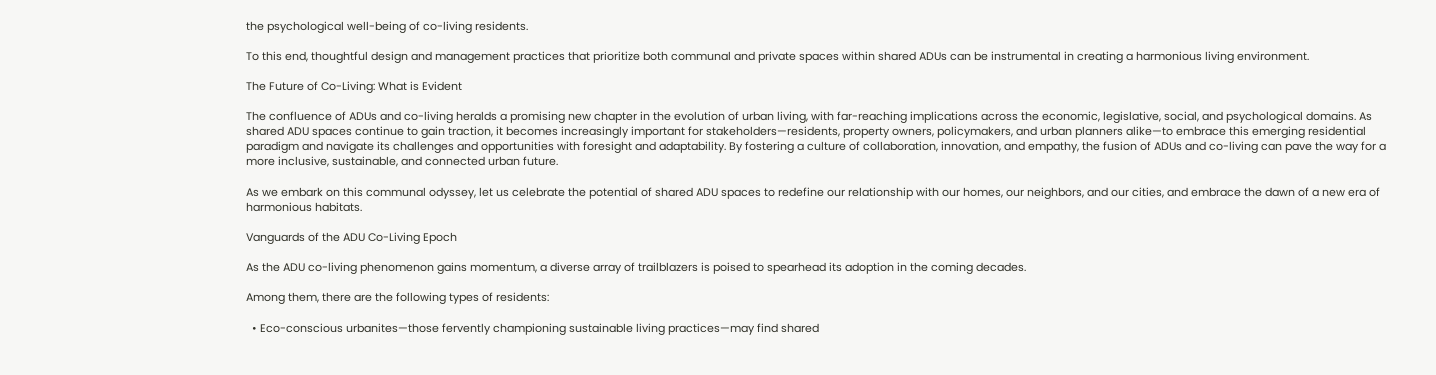the psychological well-being of co-living residents.

To this end, thoughtful design and management practices that prioritize both communal and private spaces within shared ADUs can be instrumental in creating a harmonious living environment.

The Future of Co-Living: What is Evident

The confluence of ADUs and co-living heralds a promising new chapter in the evolution of urban living, with far-reaching implications across the economic, legislative, social, and psychological domains. As shared ADU spaces continue to gain traction, it becomes increasingly important for stakeholders—residents, property owners, policymakers, and urban planners alike—to embrace this emerging residential paradigm and navigate its challenges and opportunities with foresight and adaptability. By fostering a culture of collaboration, innovation, and empathy, the fusion of ADUs and co-living can pave the way for a more inclusive, sustainable, and connected urban future.

As we embark on this communal odyssey, let us celebrate the potential of shared ADU spaces to redefine our relationship with our homes, our neighbors, and our cities, and embrace the dawn of a new era of harmonious habitats.

Vanguards of the ADU Co-Living Epoch

As the ADU co-living phenomenon gains momentum, a diverse array of trailblazers is poised to spearhead its adoption in the coming decades.

Among them, there are the following types of residents:

  • Eco-conscious urbanites—those fervently championing sustainable living practices—may find shared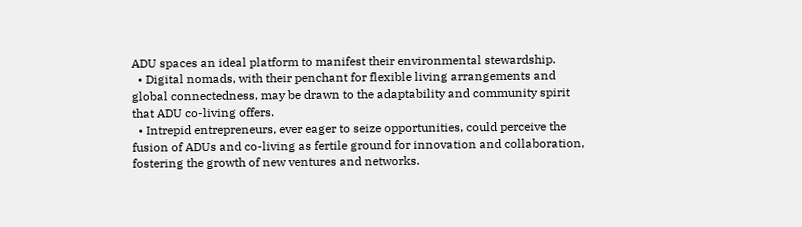ADU spaces an ideal platform to manifest their environmental stewardship.
  • Digital nomads, with their penchant for flexible living arrangements and global connectedness, may be drawn to the adaptability and community spirit that ADU co-living offers.
  • Intrepid entrepreneurs, ever eager to seize opportunities, could perceive the fusion of ADUs and co-living as fertile ground for innovation and collaboration, fostering the growth of new ventures and networks.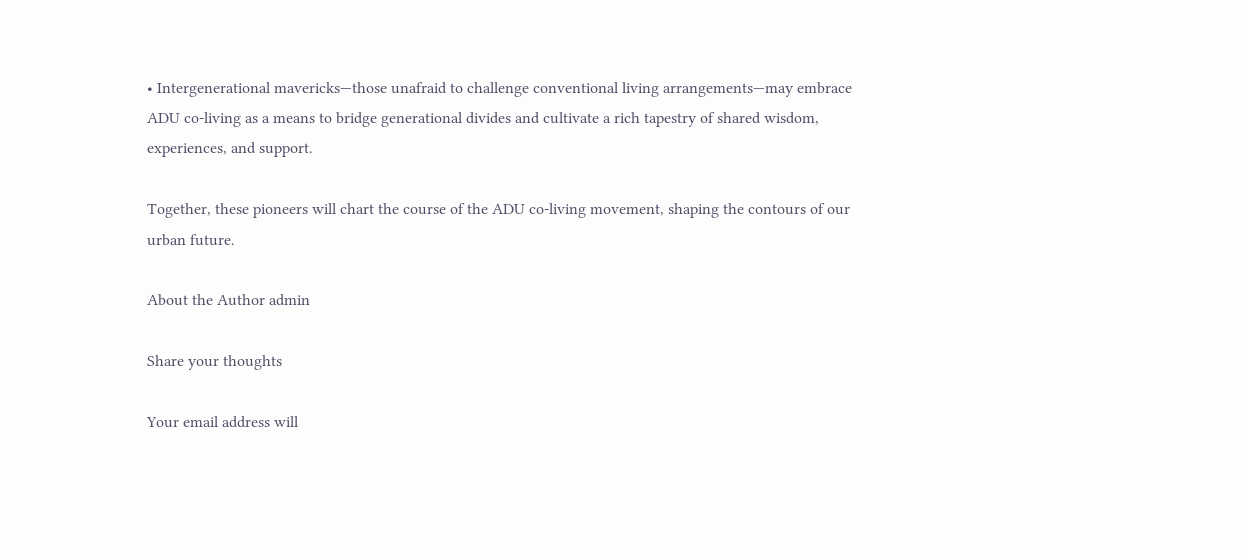• Intergenerational mavericks—those unafraid to challenge conventional living arrangements—may embrace ADU co-living as a means to bridge generational divides and cultivate a rich tapestry of shared wisdom, experiences, and support.

Together, these pioneers will chart the course of the ADU co-living movement, shaping the contours of our urban future.

About the Author admin

Share your thoughts

Your email address will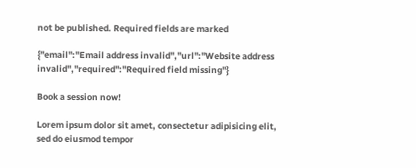not be published. Required fields are marked

{"email":"Email address invalid","url":"Website address invalid","required":"Required field missing"}

Book a session now!

Lorem ipsum dolor sit amet, consectetur adipisicing elit, sed do eiusmod tempor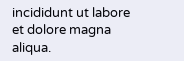incididunt ut labore et dolore magna aliqua.